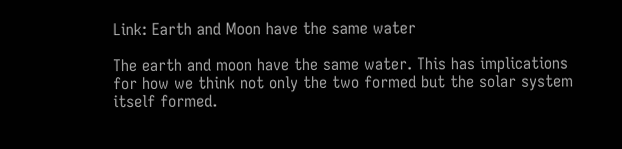Link: Earth and Moon have the same water

The earth and moon have the same water. This has implications for how we think not only the two formed but the solar system itself formed.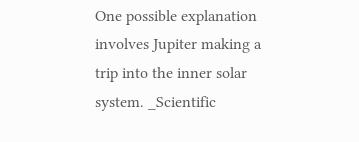One possible explanation involves Jupiter making a trip into the inner solar system. _Scientific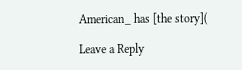American_ has [the story](

Leave a Reply